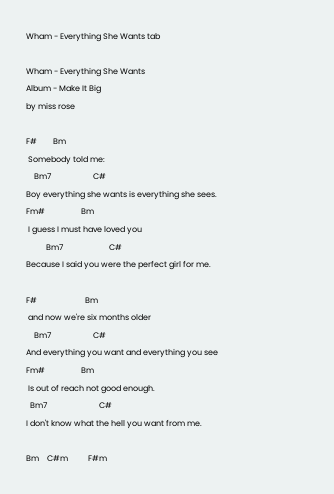Wham - Everything She Wants tab

Wham - Everything She Wants
Album - Make It Big
by miss rose

F#        Bm
 Somebody told me:
    Bm7                     C#
Boy everything she wants is everything she sees.
Fm#                  Bm
 I guess I must have loved you
          Bm7                       C#
Because I said you were the perfect girl for me.

F#                        Bm
 and now we're six months older
    Bm7                     C#
And everything you want and everything you see
Fm#                  Bm
 Is out of reach not good enough.
  Bm7                          C#
I don't know what the hell you want from me.

Bm    C#m          F#m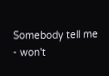Somebody tell me - won't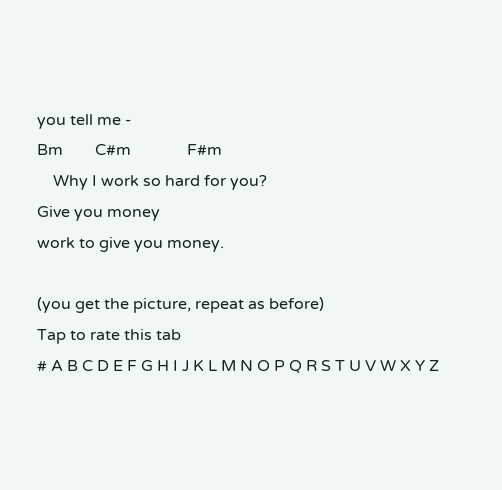you tell me -
Bm        C#m              F#m
    Why I work so hard for you?
Give you money
work to give you money.

(you get the picture, repeat as before)
Tap to rate this tab
# A B C D E F G H I J K L M N O P Q R S T U V W X Y Z